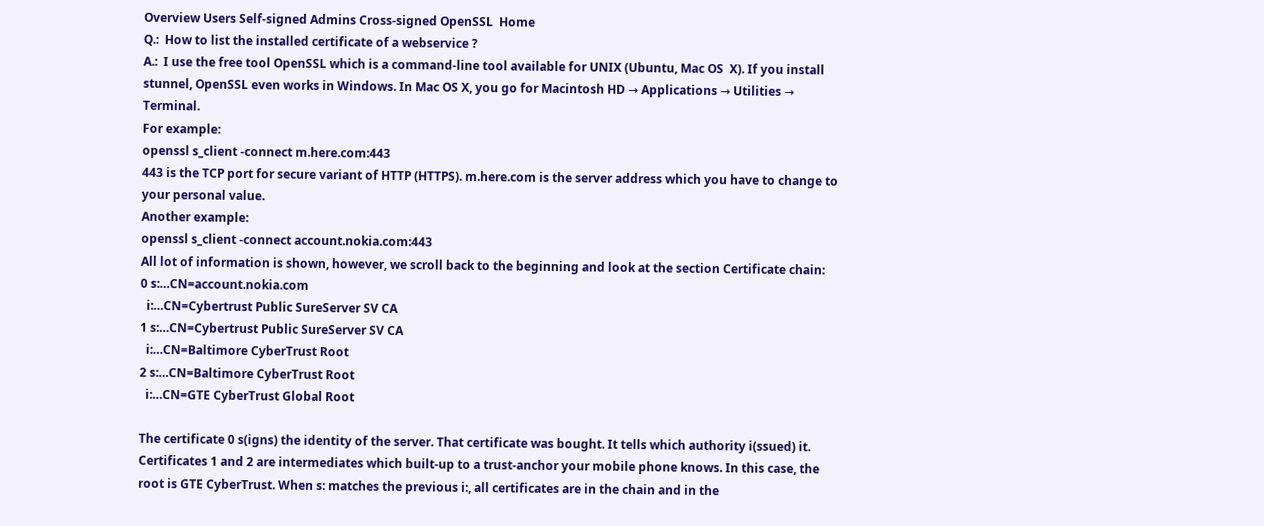Overview Users Self-signed Admins Cross-signed OpenSSL  Home
Q.:  How to list the installed certificate of a webservice ?
A.:  I use the free tool OpenSSL which is a command-line tool available for UNIX (Ubuntu, Mac OS  X). If you install stunnel, OpenSSL even works in Windows. In Mac OS X, you go for Macintosh HD → Applications → Utilities → Terminal.
For example:
openssl s_client -connect m.here.com:443
443 is the TCP port for secure variant of HTTP (HTTPS). m.here.com is the server address which you have to change to your personal value.
Another example:
openssl s_client -connect account.nokia.com:443
All lot of information is shown, however, we scroll back to the beginning and look at the section Certificate chain:
0 s:…CN=account.nokia.com
  i:…CN=Cybertrust Public SureServer SV CA
1 s:…CN=Cybertrust Public SureServer SV CA
  i:…CN=Baltimore CyberTrust Root
2 s:…CN=Baltimore CyberTrust Root
  i:…CN=GTE CyberTrust Global Root

The certificate 0 s(igns) the identity of the server. That certificate was bought. It tells which authority i(ssued) it. Certificates 1 and 2 are intermediates which built-up to a trust-anchor your mobile phone knows. In this case, the root is GTE CyberTrust. When s: matches the previous i:, all certificates are in the chain and in the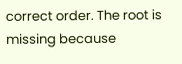correct order. The root is missing because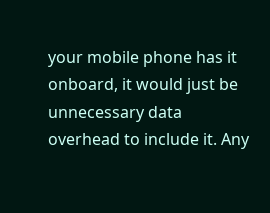your mobile phone has it onboard, it would just be unnecessary data overhead to include it. Any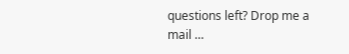questions left? Drop me a mail …